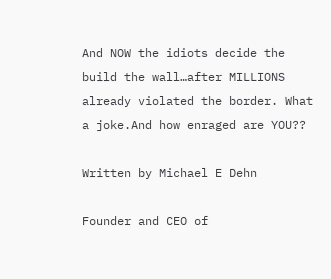And NOW the idiots decide the build the wall…after MILLIONS already violated the border. What a joke.And how enraged are YOU??

Written by Michael E Dehn

Founder and CEO of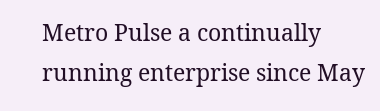Metro Pulse a continually running enterprise since May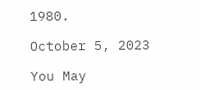1980.

October 5, 2023

You May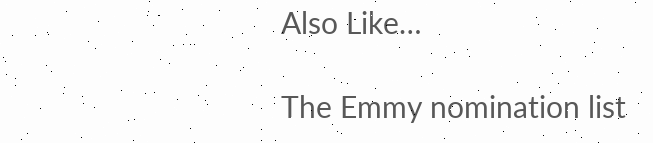Also Like…

The Emmy nomination list